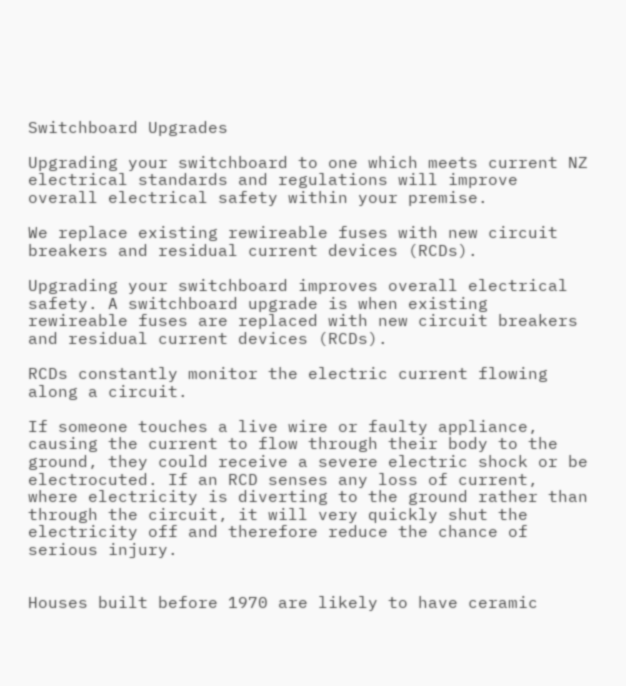Switchboard Upgrades

Upgrading your switchboard to one which meets current NZ electrical standards and regulations will improve overall electrical safety within your premise.

We replace existing rewireable fuses with new circuit breakers and residual current devices (RCDs).

Upgrading your switchboard improves overall electrical safety. A switchboard upgrade is when existing rewireable fuses are replaced with new circuit breakers and residual current devices (RCDs).

RCDs constantly monitor the electric current flowing along a circuit.

If someone touches a live wire or faulty appliance, causing the current to flow through their body to the ground, they could receive a severe electric shock or be electrocuted. If an RCD senses any loss of current, where electricity is diverting to the ground rather than through the circuit, it will very quickly shut the electricity off and therefore reduce the chance of serious injury.


Houses built before 1970 are likely to have ceramic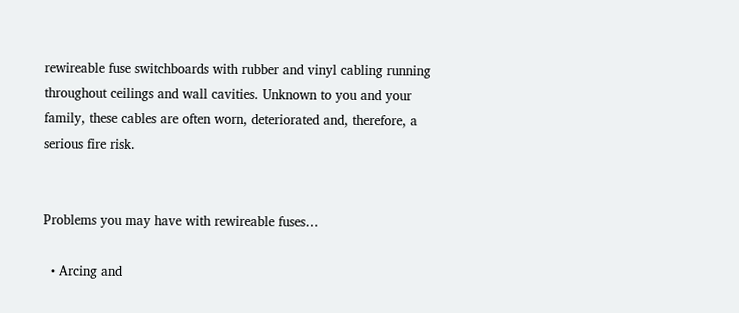rewireable fuse switchboards with rubber and vinyl cabling running throughout ceilings and wall cavities. Unknown to you and your family, these cables are often worn, deteriorated and, therefore, a serious fire risk.


Problems you may have with rewireable fuses…

  • Arcing and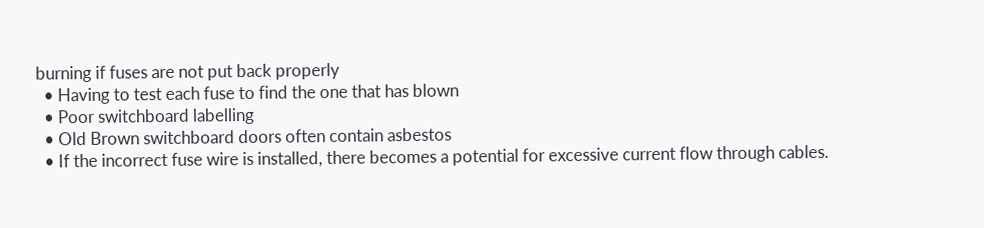burning if fuses are not put back properly
  • Having to test each fuse to find the one that has blown
  • Poor switchboard labelling
  • Old Brown switchboard doors often contain asbestos
  • If the incorrect fuse wire is installed, there becomes a potential for excessive current flow through cables.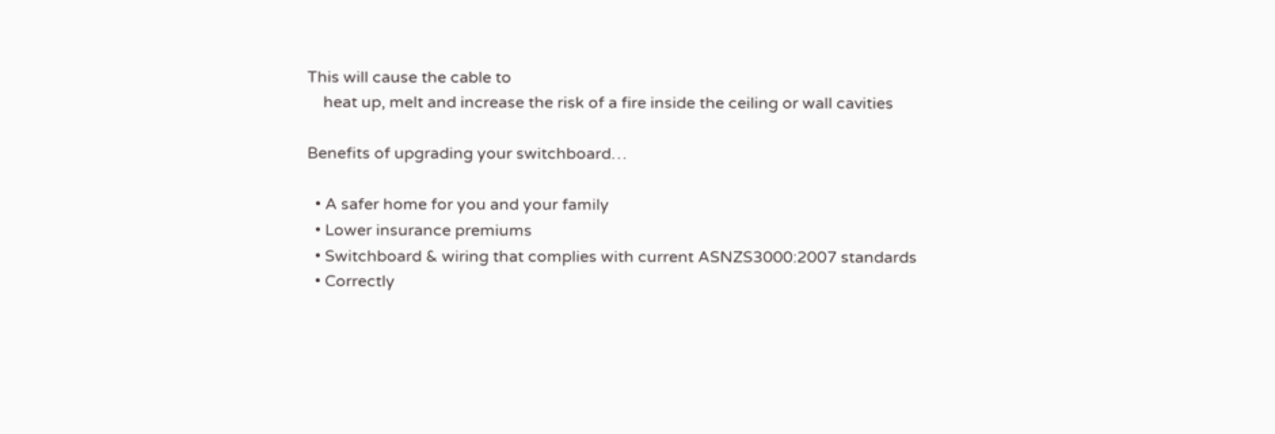This will cause the cable to
    heat up, melt and increase the risk of a fire inside the ceiling or wall cavities

Benefits of upgrading your switchboard…

  • A safer home for you and your family
  • Lower insurance premiums
  • Switchboard & wiring that complies with current ASNZS3000:2007 standards
  • Correctly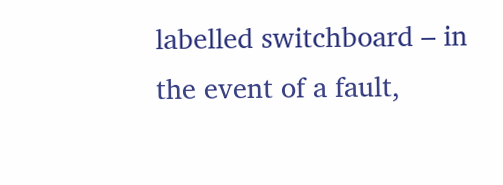labelled switchboard – in the event of a fault,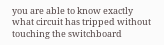you are able to know exactly what circuit has tripped without touching the switchboard